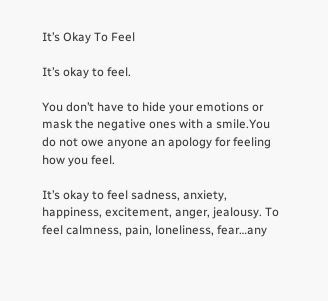It’s Okay To Feel

It’s okay to feel.

You don’t have to hide your emotions or mask the negative ones with a smile.You do not owe anyone an apology for feeling how you feel.

It’s okay to feel sadness, anxiety, happiness, excitement, anger, jealousy. To feel calmness, pain, loneliness, fear…any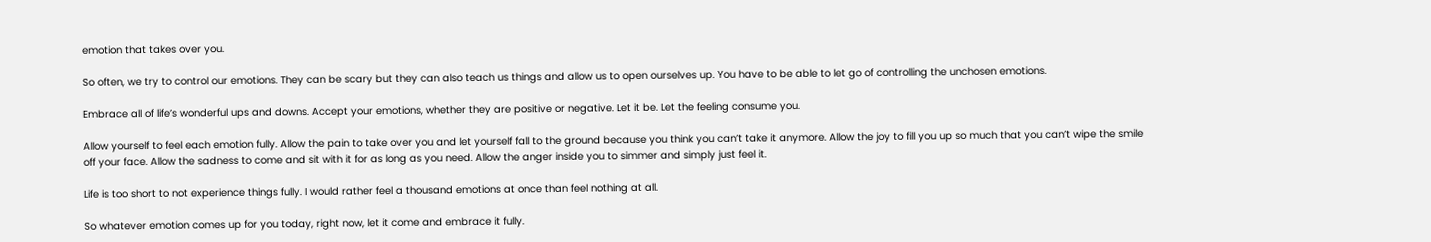emotion that takes over you.

So often, we try to control our emotions. They can be scary but they can also teach us things and allow us to open ourselves up. You have to be able to let go of controlling the unchosen emotions.

Embrace all of life’s wonderful ups and downs. Accept your emotions, whether they are positive or negative. Let it be. Let the feeling consume you.

Allow yourself to feel each emotion fully. Allow the pain to take over you and let yourself fall to the ground because you think you can’t take it anymore. Allow the joy to fill you up so much that you can’t wipe the smile off your face. Allow the sadness to come and sit with it for as long as you need. Allow the anger inside you to simmer and simply just feel it.

Life is too short to not experience things fully. I would rather feel a thousand emotions at once than feel nothing at all.

So whatever emotion comes up for you today, right now, let it come and embrace it fully.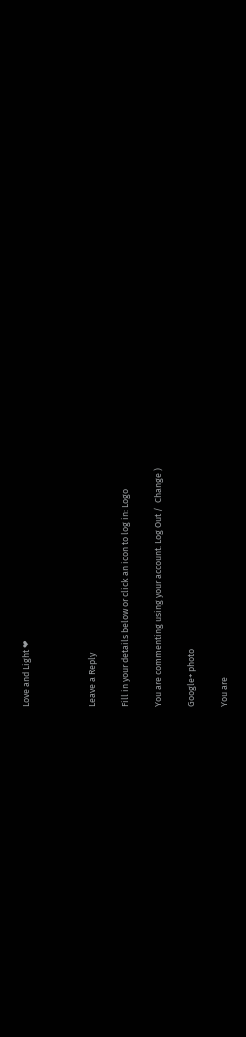Love and Light ❤



Leave a Reply

Fill in your details below or click an icon to log in: Logo

You are commenting using your account. Log Out /  Change )

Google+ photo

You are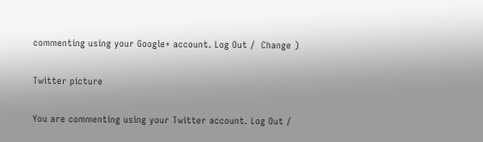commenting using your Google+ account. Log Out /  Change )

Twitter picture

You are commenting using your Twitter account. Log Out /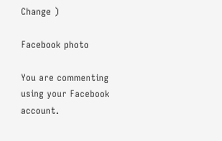Change )

Facebook photo

You are commenting using your Facebook account.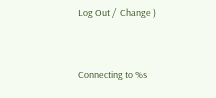Log Out /  Change )


Connecting to %s